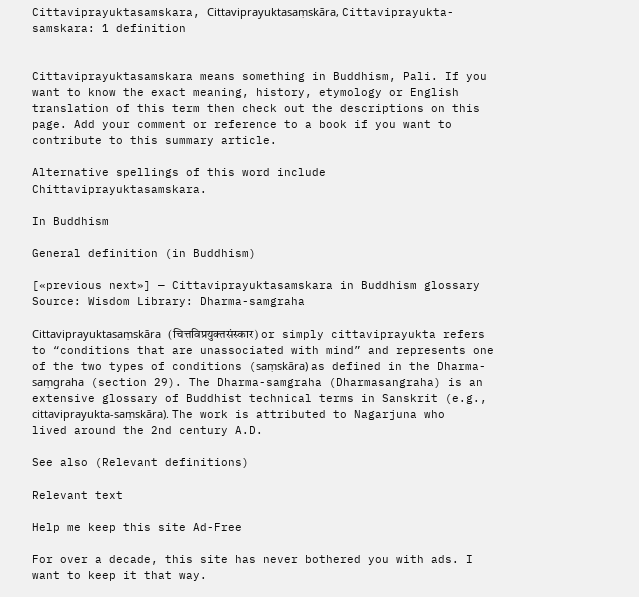Cittaviprayuktasamskara, Cittaviprayuktasaṃskāra, Cittaviprayukta-samskara: 1 definition


Cittaviprayuktasamskara means something in Buddhism, Pali. If you want to know the exact meaning, history, etymology or English translation of this term then check out the descriptions on this page. Add your comment or reference to a book if you want to contribute to this summary article.

Alternative spellings of this word include Chittaviprayuktasamskara.

In Buddhism

General definition (in Buddhism)

[«previous next»] — Cittaviprayuktasamskara in Buddhism glossary
Source: Wisdom Library: Dharma-samgraha

Cittaviprayuktasaṃskāra (चित्तविप्रयुक्तसंस्कार) or simply cittaviprayukta refers to “conditions that are unassociated with mind” and represents one of the two types of conditions (saṃskāra) as defined in the Dharma-saṃgraha (section 29). The Dharma-samgraha (Dharmasangraha) is an extensive glossary of Buddhist technical terms in Sanskrit (e.g., cittaviprayukta-saṃskāra). The work is attributed to Nagarjuna who lived around the 2nd century A.D.

See also (Relevant definitions)

Relevant text

Help me keep this site Ad-Free

For over a decade, this site has never bothered you with ads. I want to keep it that way.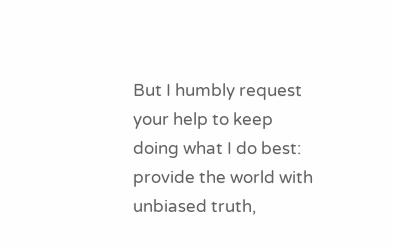But I humbly request your help to keep doing what I do best: provide the world with unbiased truth,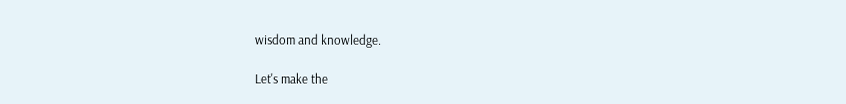wisdom and knowledge.

Let's make the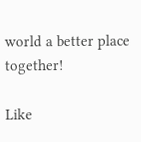world a better place together!

Like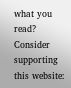what you read? Consider supporting this website: